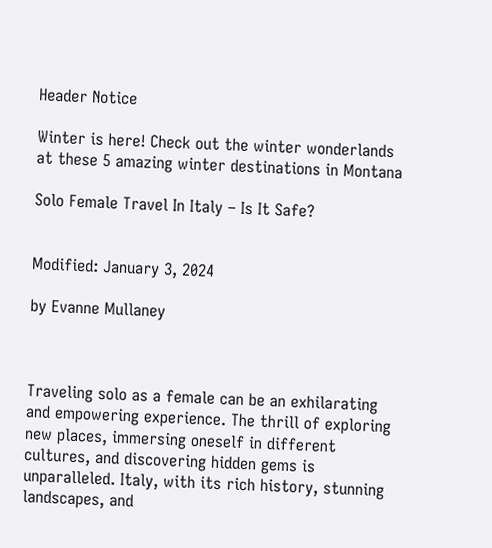Header Notice

Winter is here! Check out the winter wonderlands at these 5 amazing winter destinations in Montana

Solo Female Travel In Italy – Is It Safe?


Modified: January 3, 2024

by Evanne Mullaney



Traveling solo as a female can be an exhilarating and empowering experience. The thrill of exploring new places, immersing oneself in different cultures, and discovering hidden gems is unparalleled. Italy, with its rich history, stunning landscapes, and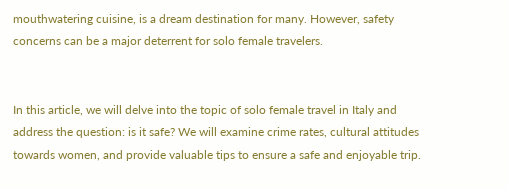mouthwatering cuisine, is a dream destination for many. However, safety concerns can be a major deterrent for solo female travelers.


In this article, we will delve into the topic of solo female travel in Italy and address the question: is it safe? We will examine crime rates, cultural attitudes towards women, and provide valuable tips to ensure a safe and enjoyable trip.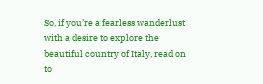So, if you’re a fearless wanderlust with a desire to explore the beautiful country of Italy, read on to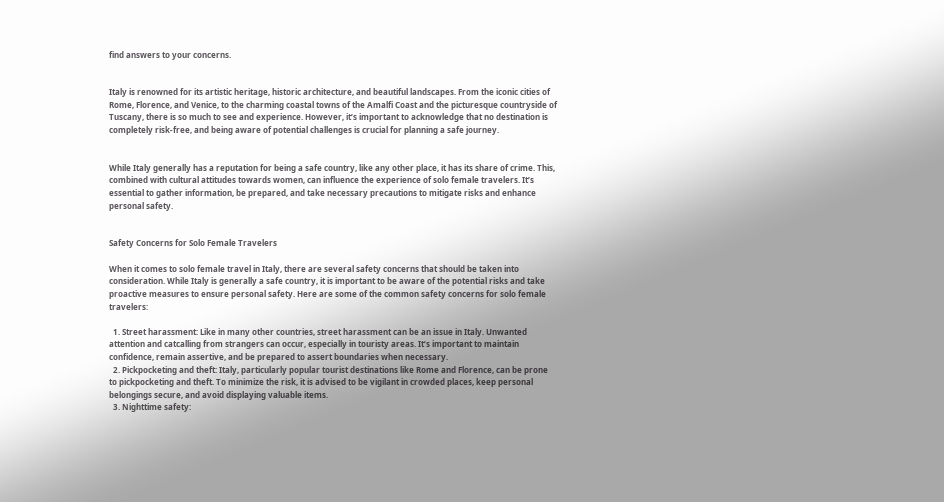find answers to your concerns.


Italy is renowned for its artistic heritage, historic architecture, and beautiful landscapes. From the iconic cities of Rome, Florence, and Venice, to the charming coastal towns of the Amalfi Coast and the picturesque countryside of Tuscany, there is so much to see and experience. However, it’s important to acknowledge that no destination is completely risk-free, and being aware of potential challenges is crucial for planning a safe journey.


While Italy generally has a reputation for being a safe country, like any other place, it has its share of crime. This, combined with cultural attitudes towards women, can influence the experience of solo female travelers. It’s essential to gather information, be prepared, and take necessary precautions to mitigate risks and enhance personal safety.


Safety Concerns for Solo Female Travelers

When it comes to solo female travel in Italy, there are several safety concerns that should be taken into consideration. While Italy is generally a safe country, it is important to be aware of the potential risks and take proactive measures to ensure personal safety. Here are some of the common safety concerns for solo female travelers:

  1. Street harassment: Like in many other countries, street harassment can be an issue in Italy. Unwanted attention and catcalling from strangers can occur, especially in touristy areas. It’s important to maintain confidence, remain assertive, and be prepared to assert boundaries when necessary.
  2. Pickpocketing and theft: Italy, particularly popular tourist destinations like Rome and Florence, can be prone to pickpocketing and theft. To minimize the risk, it is advised to be vigilant in crowded places, keep personal belongings secure, and avoid displaying valuable items.
  3. Nighttime safety: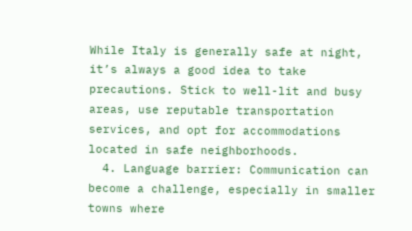While Italy is generally safe at night, it’s always a good idea to take precautions. Stick to well-lit and busy areas, use reputable transportation services, and opt for accommodations located in safe neighborhoods.
  4. Language barrier: Communication can become a challenge, especially in smaller towns where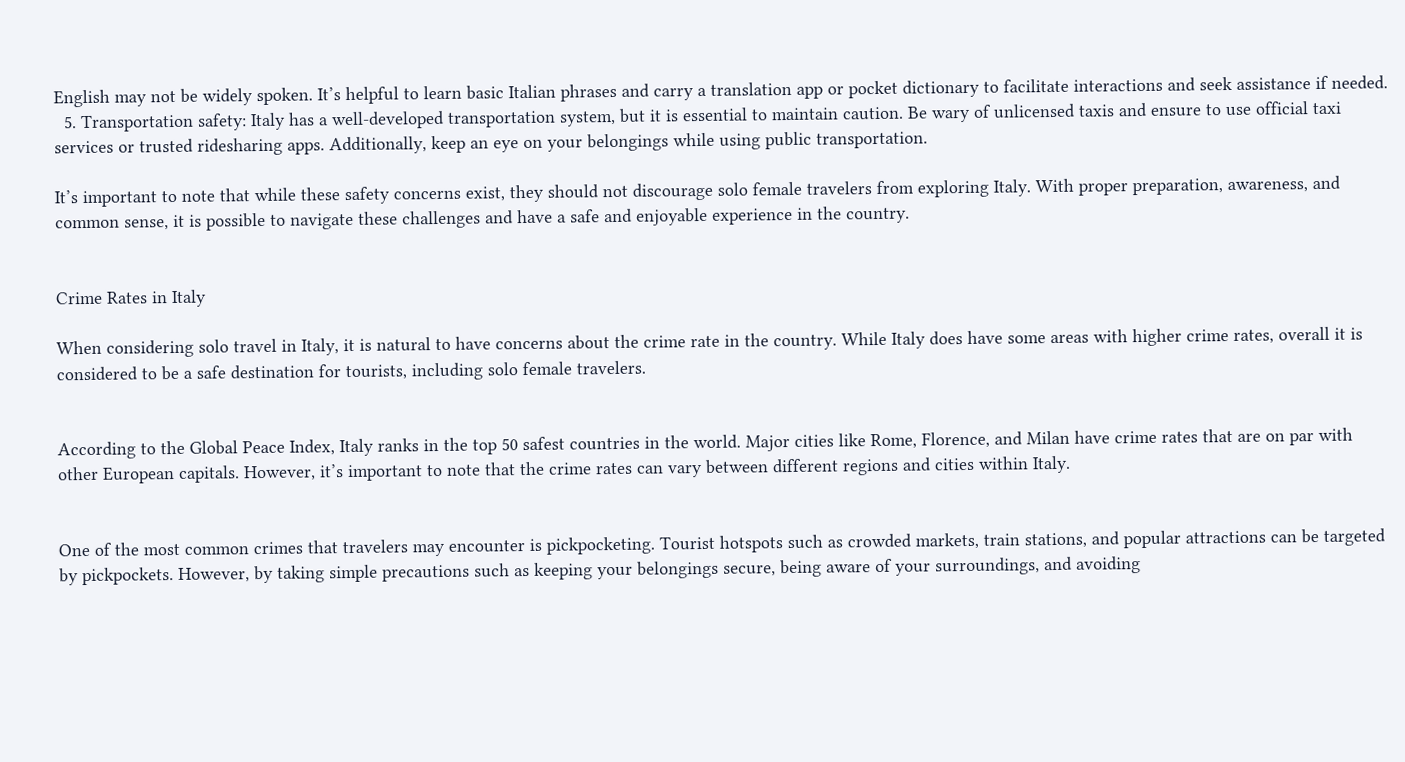English may not be widely spoken. It’s helpful to learn basic Italian phrases and carry a translation app or pocket dictionary to facilitate interactions and seek assistance if needed.
  5. Transportation safety: Italy has a well-developed transportation system, but it is essential to maintain caution. Be wary of unlicensed taxis and ensure to use official taxi services or trusted ridesharing apps. Additionally, keep an eye on your belongings while using public transportation.

It’s important to note that while these safety concerns exist, they should not discourage solo female travelers from exploring Italy. With proper preparation, awareness, and common sense, it is possible to navigate these challenges and have a safe and enjoyable experience in the country.


Crime Rates in Italy

When considering solo travel in Italy, it is natural to have concerns about the crime rate in the country. While Italy does have some areas with higher crime rates, overall it is considered to be a safe destination for tourists, including solo female travelers.


According to the Global Peace Index, Italy ranks in the top 50 safest countries in the world. Major cities like Rome, Florence, and Milan have crime rates that are on par with other European capitals. However, it’s important to note that the crime rates can vary between different regions and cities within Italy.


One of the most common crimes that travelers may encounter is pickpocketing. Tourist hotspots such as crowded markets, train stations, and popular attractions can be targeted by pickpockets. However, by taking simple precautions such as keeping your belongings secure, being aware of your surroundings, and avoiding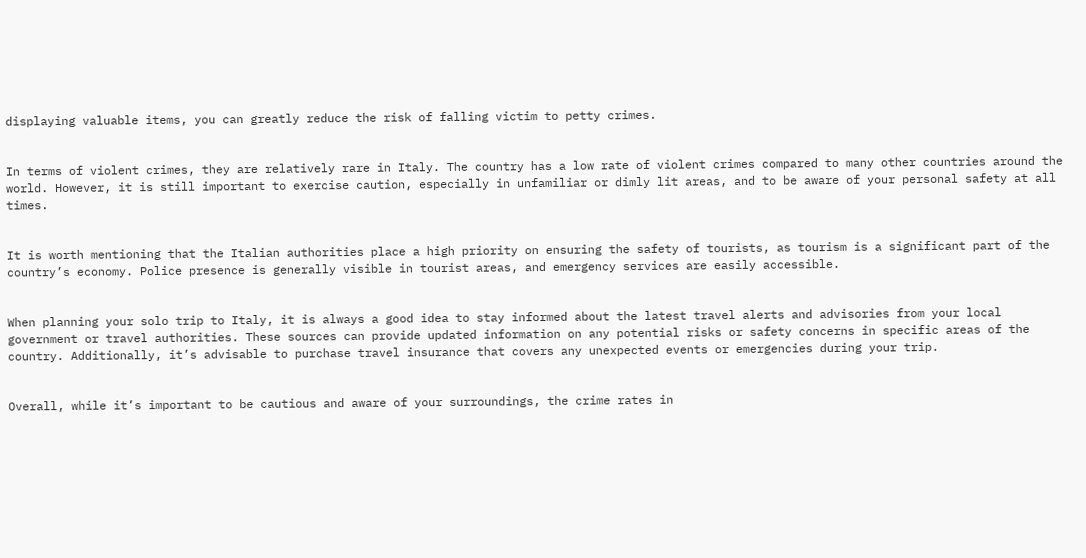displaying valuable items, you can greatly reduce the risk of falling victim to petty crimes.


In terms of violent crimes, they are relatively rare in Italy. The country has a low rate of violent crimes compared to many other countries around the world. However, it is still important to exercise caution, especially in unfamiliar or dimly lit areas, and to be aware of your personal safety at all times.


It is worth mentioning that the Italian authorities place a high priority on ensuring the safety of tourists, as tourism is a significant part of the country’s economy. Police presence is generally visible in tourist areas, and emergency services are easily accessible.


When planning your solo trip to Italy, it is always a good idea to stay informed about the latest travel alerts and advisories from your local government or travel authorities. These sources can provide updated information on any potential risks or safety concerns in specific areas of the country. Additionally, it’s advisable to purchase travel insurance that covers any unexpected events or emergencies during your trip.


Overall, while it’s important to be cautious and aware of your surroundings, the crime rates in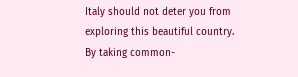Italy should not deter you from exploring this beautiful country. By taking common-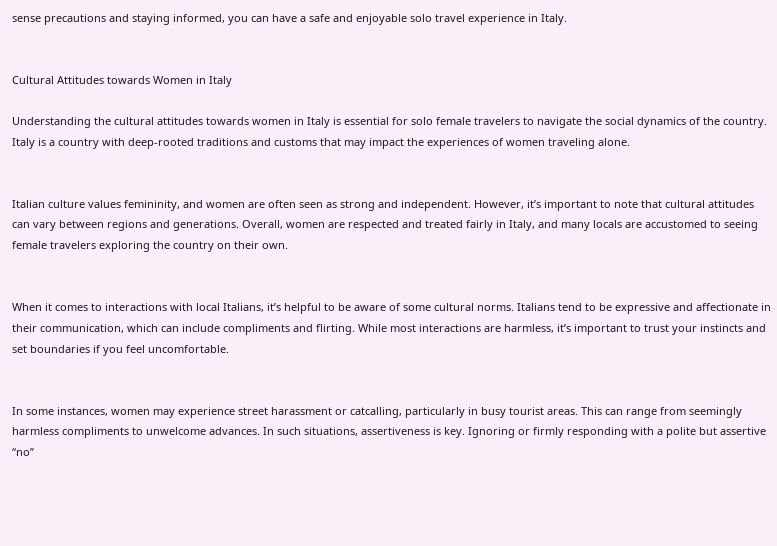sense precautions and staying informed, you can have a safe and enjoyable solo travel experience in Italy.


Cultural Attitudes towards Women in Italy

Understanding the cultural attitudes towards women in Italy is essential for solo female travelers to navigate the social dynamics of the country. Italy is a country with deep-rooted traditions and customs that may impact the experiences of women traveling alone.


Italian culture values femininity, and women are often seen as strong and independent. However, it’s important to note that cultural attitudes can vary between regions and generations. Overall, women are respected and treated fairly in Italy, and many locals are accustomed to seeing female travelers exploring the country on their own.


When it comes to interactions with local Italians, it’s helpful to be aware of some cultural norms. Italians tend to be expressive and affectionate in their communication, which can include compliments and flirting. While most interactions are harmless, it’s important to trust your instincts and set boundaries if you feel uncomfortable.


In some instances, women may experience street harassment or catcalling, particularly in busy tourist areas. This can range from seemingly harmless compliments to unwelcome advances. In such situations, assertiveness is key. Ignoring or firmly responding with a polite but assertive “no”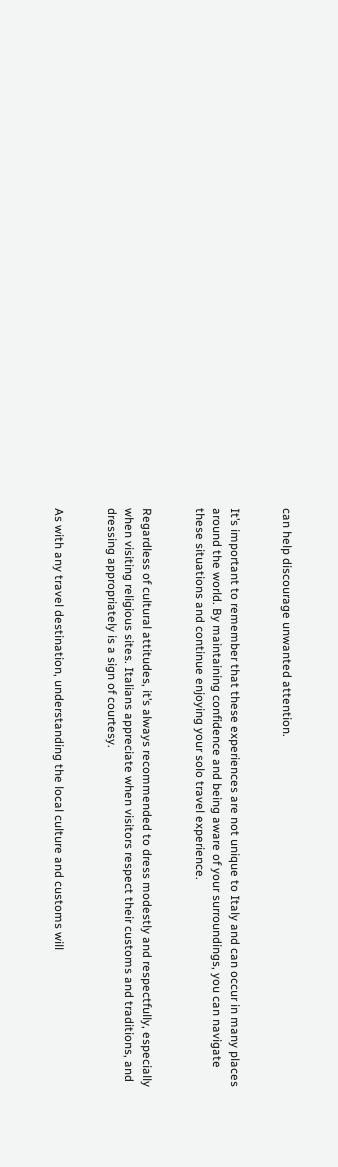can help discourage unwanted attention.


It’s important to remember that these experiences are not unique to Italy and can occur in many places around the world. By maintaining confidence and being aware of your surroundings, you can navigate these situations and continue enjoying your solo travel experience.


Regardless of cultural attitudes, it’s always recommended to dress modestly and respectfully, especially when visiting religious sites. Italians appreciate when visitors respect their customs and traditions, and dressing appropriately is a sign of courtesy.


As with any travel destination, understanding the local culture and customs will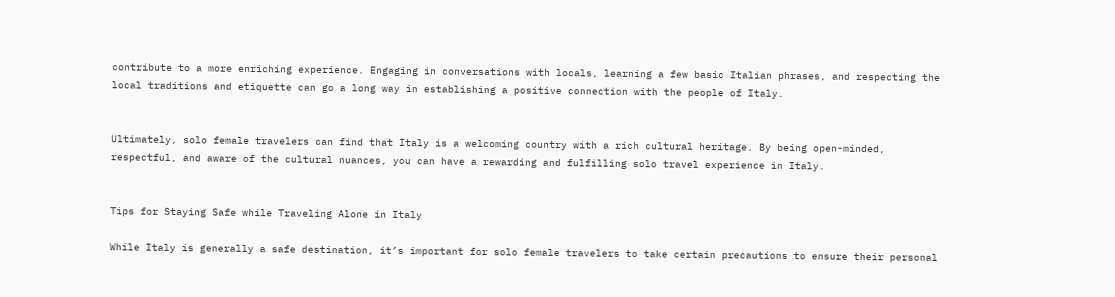contribute to a more enriching experience. Engaging in conversations with locals, learning a few basic Italian phrases, and respecting the local traditions and etiquette can go a long way in establishing a positive connection with the people of Italy.


Ultimately, solo female travelers can find that Italy is a welcoming country with a rich cultural heritage. By being open-minded, respectful, and aware of the cultural nuances, you can have a rewarding and fulfilling solo travel experience in Italy.


Tips for Staying Safe while Traveling Alone in Italy

While Italy is generally a safe destination, it’s important for solo female travelers to take certain precautions to ensure their personal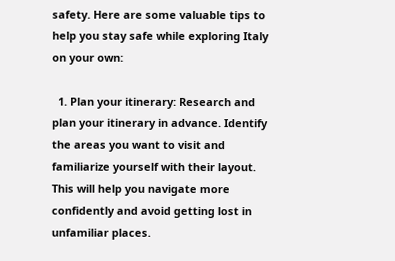safety. Here are some valuable tips to help you stay safe while exploring Italy on your own:

  1. Plan your itinerary: Research and plan your itinerary in advance. Identify the areas you want to visit and familiarize yourself with their layout. This will help you navigate more confidently and avoid getting lost in unfamiliar places.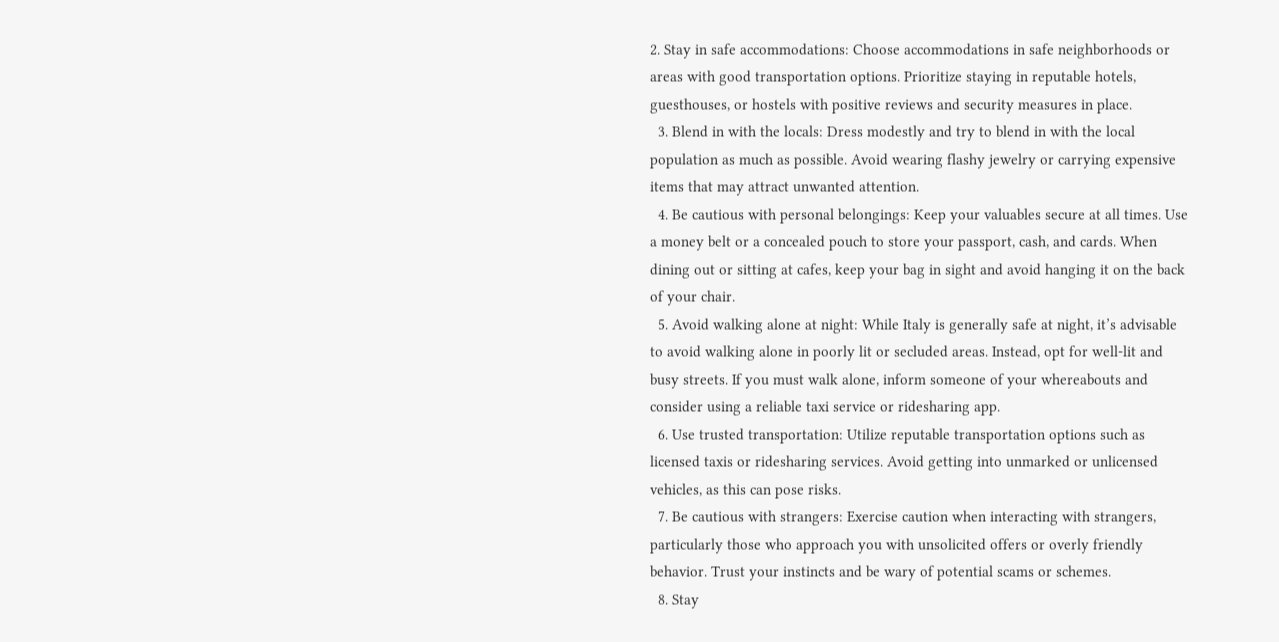2. Stay in safe accommodations: Choose accommodations in safe neighborhoods or areas with good transportation options. Prioritize staying in reputable hotels, guesthouses, or hostels with positive reviews and security measures in place.
  3. Blend in with the locals: Dress modestly and try to blend in with the local population as much as possible. Avoid wearing flashy jewelry or carrying expensive items that may attract unwanted attention.
  4. Be cautious with personal belongings: Keep your valuables secure at all times. Use a money belt or a concealed pouch to store your passport, cash, and cards. When dining out or sitting at cafes, keep your bag in sight and avoid hanging it on the back of your chair.
  5. Avoid walking alone at night: While Italy is generally safe at night, it’s advisable to avoid walking alone in poorly lit or secluded areas. Instead, opt for well-lit and busy streets. If you must walk alone, inform someone of your whereabouts and consider using a reliable taxi service or ridesharing app.
  6. Use trusted transportation: Utilize reputable transportation options such as licensed taxis or ridesharing services. Avoid getting into unmarked or unlicensed vehicles, as this can pose risks.
  7. Be cautious with strangers: Exercise caution when interacting with strangers, particularly those who approach you with unsolicited offers or overly friendly behavior. Trust your instincts and be wary of potential scams or schemes.
  8. Stay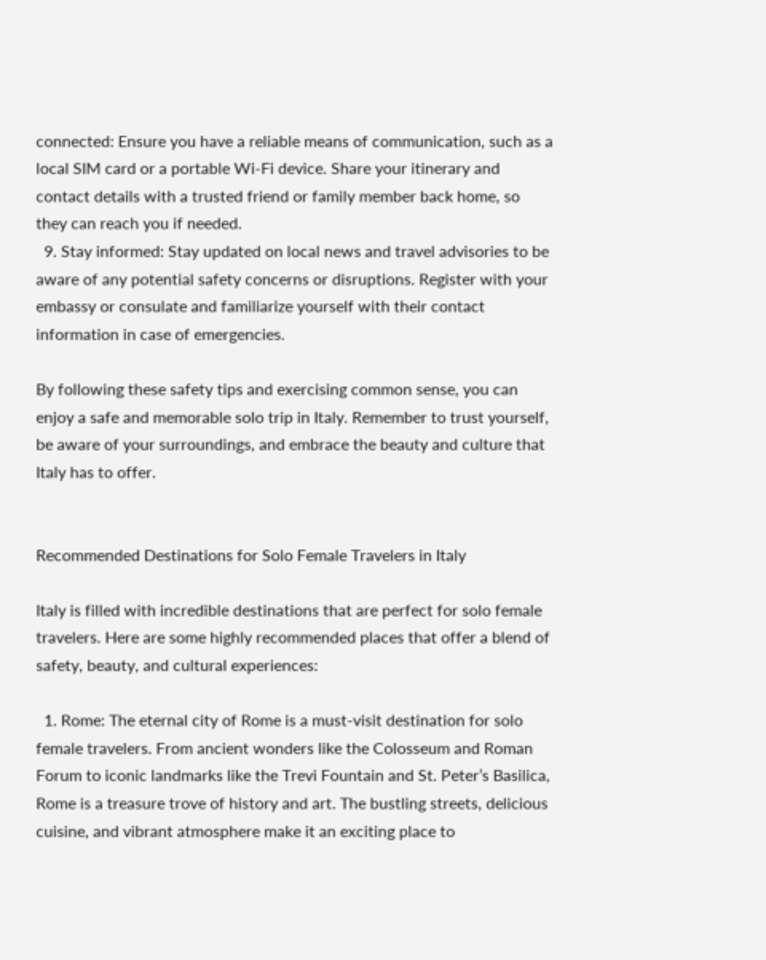connected: Ensure you have a reliable means of communication, such as a local SIM card or a portable Wi-Fi device. Share your itinerary and contact details with a trusted friend or family member back home, so they can reach you if needed.
  9. Stay informed: Stay updated on local news and travel advisories to be aware of any potential safety concerns or disruptions. Register with your embassy or consulate and familiarize yourself with their contact information in case of emergencies.

By following these safety tips and exercising common sense, you can enjoy a safe and memorable solo trip in Italy. Remember to trust yourself, be aware of your surroundings, and embrace the beauty and culture that Italy has to offer.


Recommended Destinations for Solo Female Travelers in Italy

Italy is filled with incredible destinations that are perfect for solo female travelers. Here are some highly recommended places that offer a blend of safety, beauty, and cultural experiences:

  1. Rome: The eternal city of Rome is a must-visit destination for solo female travelers. From ancient wonders like the Colosseum and Roman Forum to iconic landmarks like the Trevi Fountain and St. Peter’s Basilica, Rome is a treasure trove of history and art. The bustling streets, delicious cuisine, and vibrant atmosphere make it an exciting place to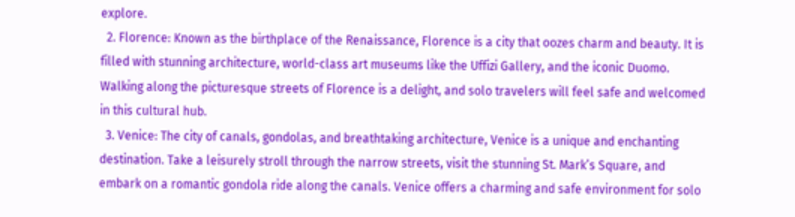explore.
  2. Florence: Known as the birthplace of the Renaissance, Florence is a city that oozes charm and beauty. It is filled with stunning architecture, world-class art museums like the Uffizi Gallery, and the iconic Duomo. Walking along the picturesque streets of Florence is a delight, and solo travelers will feel safe and welcomed in this cultural hub.
  3. Venice: The city of canals, gondolas, and breathtaking architecture, Venice is a unique and enchanting destination. Take a leisurely stroll through the narrow streets, visit the stunning St. Mark’s Square, and embark on a romantic gondola ride along the canals. Venice offers a charming and safe environment for solo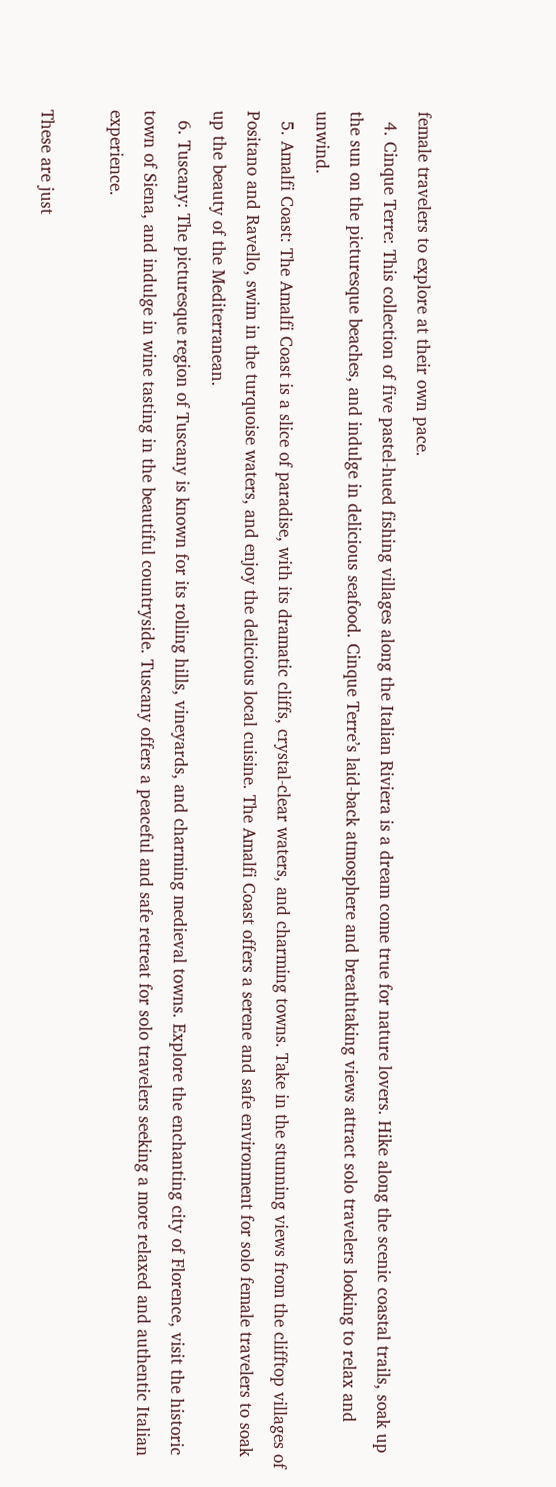female travelers to explore at their own pace.
  4. Cinque Terre: This collection of five pastel-hued fishing villages along the Italian Riviera is a dream come true for nature lovers. Hike along the scenic coastal trails, soak up the sun on the picturesque beaches, and indulge in delicious seafood. Cinque Terre’s laid-back atmosphere and breathtaking views attract solo travelers looking to relax and unwind.
  5. Amalfi Coast: The Amalfi Coast is a slice of paradise, with its dramatic cliffs, crystal-clear waters, and charming towns. Take in the stunning views from the clifftop villages of Positano and Ravello, swim in the turquoise waters, and enjoy the delicious local cuisine. The Amalfi Coast offers a serene and safe environment for solo female travelers to soak up the beauty of the Mediterranean.
  6. Tuscany: The picturesque region of Tuscany is known for its rolling hills, vineyards, and charming medieval towns. Explore the enchanting city of Florence, visit the historic town of Siena, and indulge in wine tasting in the beautiful countryside. Tuscany offers a peaceful and safe retreat for solo travelers seeking a more relaxed and authentic Italian experience.

These are just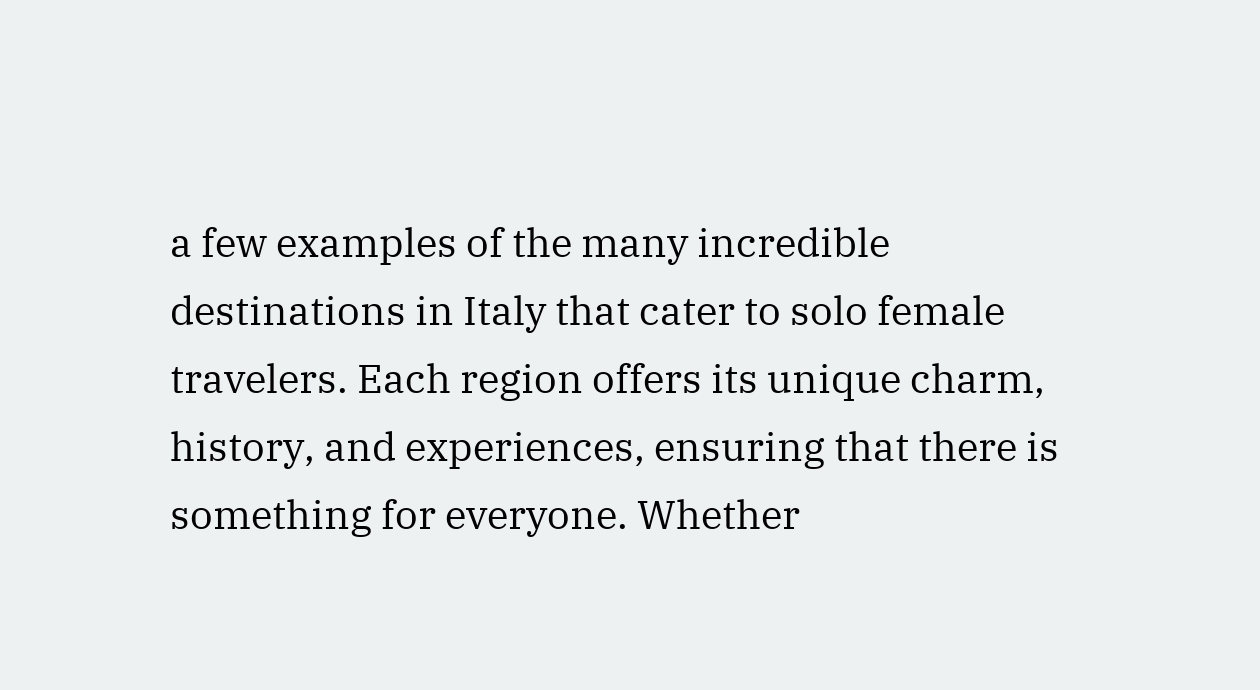a few examples of the many incredible destinations in Italy that cater to solo female travelers. Each region offers its unique charm, history, and experiences, ensuring that there is something for everyone. Whether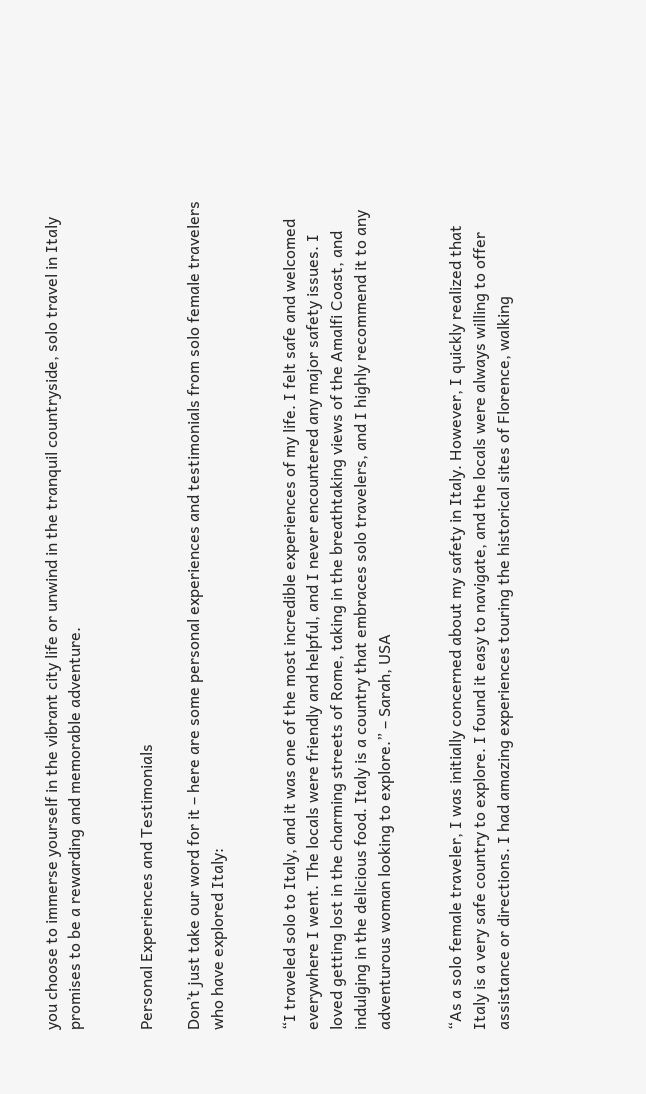you choose to immerse yourself in the vibrant city life or unwind in the tranquil countryside, solo travel in Italy promises to be a rewarding and memorable adventure.


Personal Experiences and Testimonials

Don’t just take our word for it – here are some personal experiences and testimonials from solo female travelers who have explored Italy:


“I traveled solo to Italy, and it was one of the most incredible experiences of my life. I felt safe and welcomed everywhere I went. The locals were friendly and helpful, and I never encountered any major safety issues. I loved getting lost in the charming streets of Rome, taking in the breathtaking views of the Amalfi Coast, and indulging in the delicious food. Italy is a country that embraces solo travelers, and I highly recommend it to any adventurous woman looking to explore.” – Sarah, USA


“As a solo female traveler, I was initially concerned about my safety in Italy. However, I quickly realized that Italy is a very safe country to explore. I found it easy to navigate, and the locals were always willing to offer assistance or directions. I had amazing experiences touring the historical sites of Florence, walking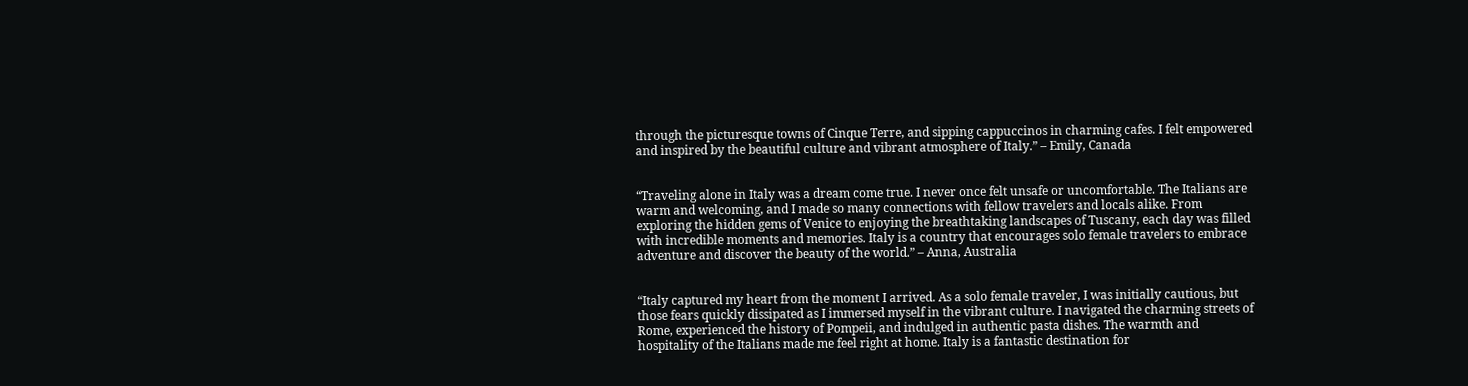through the picturesque towns of Cinque Terre, and sipping cappuccinos in charming cafes. I felt empowered and inspired by the beautiful culture and vibrant atmosphere of Italy.” – Emily, Canada


“Traveling alone in Italy was a dream come true. I never once felt unsafe or uncomfortable. The Italians are warm and welcoming, and I made so many connections with fellow travelers and locals alike. From exploring the hidden gems of Venice to enjoying the breathtaking landscapes of Tuscany, each day was filled with incredible moments and memories. Italy is a country that encourages solo female travelers to embrace adventure and discover the beauty of the world.” – Anna, Australia


“Italy captured my heart from the moment I arrived. As a solo female traveler, I was initially cautious, but those fears quickly dissipated as I immersed myself in the vibrant culture. I navigated the charming streets of Rome, experienced the history of Pompeii, and indulged in authentic pasta dishes. The warmth and hospitality of the Italians made me feel right at home. Italy is a fantastic destination for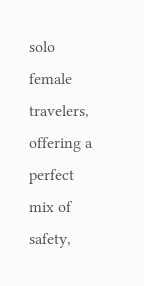solo female travelers, offering a perfect mix of safety,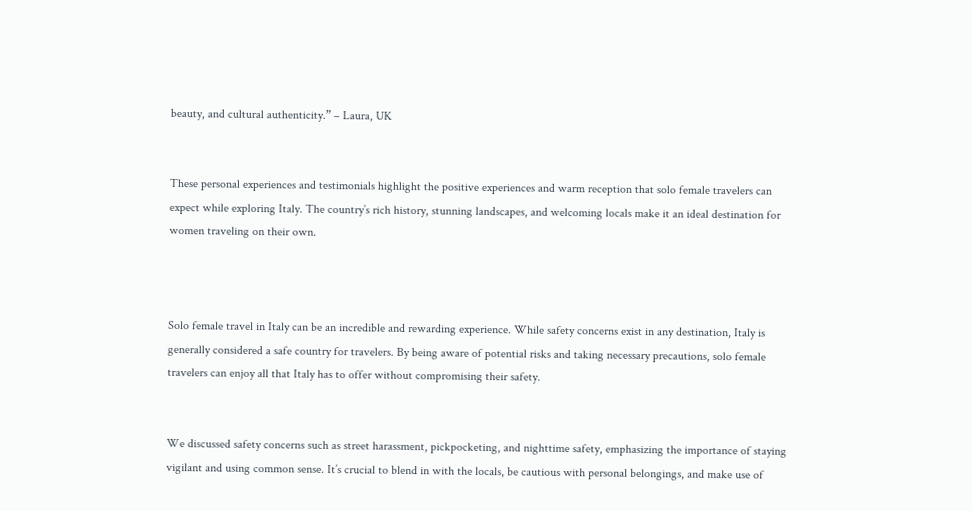beauty, and cultural authenticity.” – Laura, UK


These personal experiences and testimonials highlight the positive experiences and warm reception that solo female travelers can expect while exploring Italy. The country’s rich history, stunning landscapes, and welcoming locals make it an ideal destination for women traveling on their own.



Solo female travel in Italy can be an incredible and rewarding experience. While safety concerns exist in any destination, Italy is generally considered a safe country for travelers. By being aware of potential risks and taking necessary precautions, solo female travelers can enjoy all that Italy has to offer without compromising their safety.


We discussed safety concerns such as street harassment, pickpocketing, and nighttime safety, emphasizing the importance of staying vigilant and using common sense. It’s crucial to blend in with the locals, be cautious with personal belongings, and make use of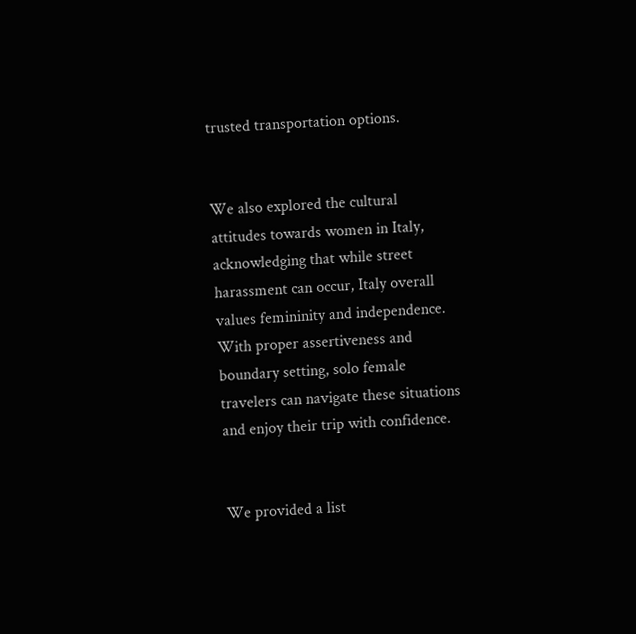trusted transportation options.


We also explored the cultural attitudes towards women in Italy, acknowledging that while street harassment can occur, Italy overall values femininity and independence. With proper assertiveness and boundary setting, solo female travelers can navigate these situations and enjoy their trip with confidence.


We provided a list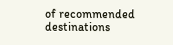of recommended destinations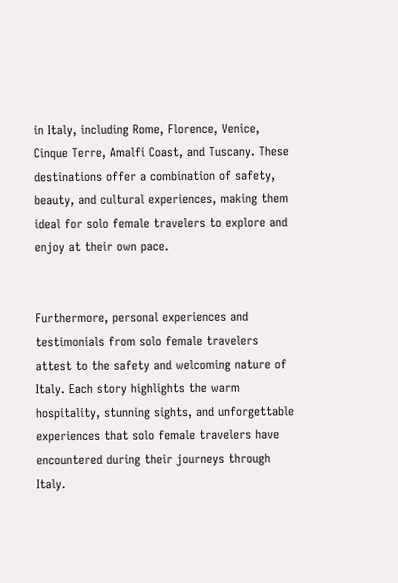in Italy, including Rome, Florence, Venice, Cinque Terre, Amalfi Coast, and Tuscany. These destinations offer a combination of safety, beauty, and cultural experiences, making them ideal for solo female travelers to explore and enjoy at their own pace.


Furthermore, personal experiences and testimonials from solo female travelers attest to the safety and welcoming nature of Italy. Each story highlights the warm hospitality, stunning sights, and unforgettable experiences that solo female travelers have encountered during their journeys through Italy.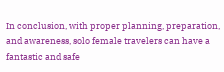In conclusion, with proper planning, preparation, and awareness, solo female travelers can have a fantastic and safe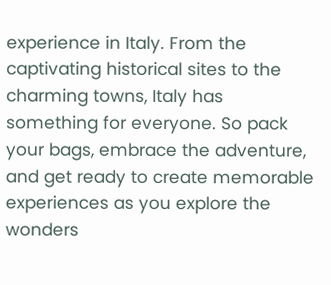experience in Italy. From the captivating historical sites to the charming towns, Italy has something for everyone. So pack your bags, embrace the adventure, and get ready to create memorable experiences as you explore the wonders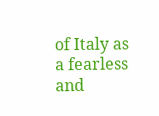of Italy as a fearless and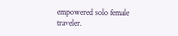empowered solo female traveler.